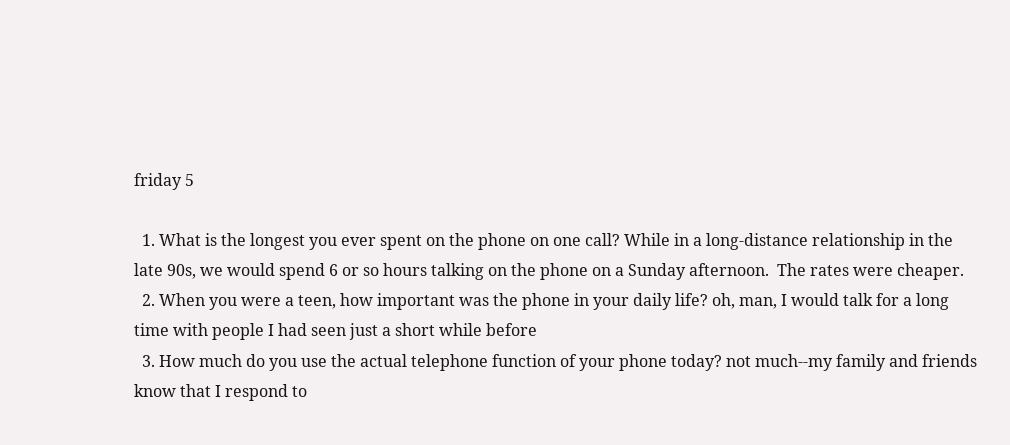friday 5

  1. What is the longest you ever spent on the phone on one call? While in a long-distance relationship in the late 90s, we would spend 6 or so hours talking on the phone on a Sunday afternoon.  The rates were cheaper.
  2. When you were a teen, how important was the phone in your daily life? oh, man, I would talk for a long time with people I had seen just a short while before
  3. How much do you use the actual telephone function of your phone today? not much--my family and friends know that I respond to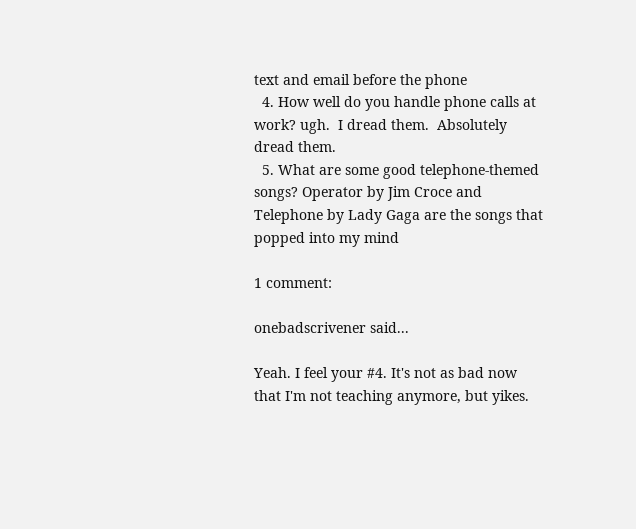text and email before the phone
  4. How well do you handle phone calls at work? ugh.  I dread them.  Absolutely dread them.
  5. What are some good telephone-themed songs? Operator by Jim Croce and Telephone by Lady Gaga are the songs that popped into my mind

1 comment:

onebadscrivener said...

Yeah. I feel your #4. It's not as bad now that I'm not teaching anymore, but yikes.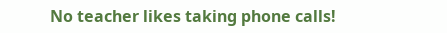No teacher likes taking phone calls!